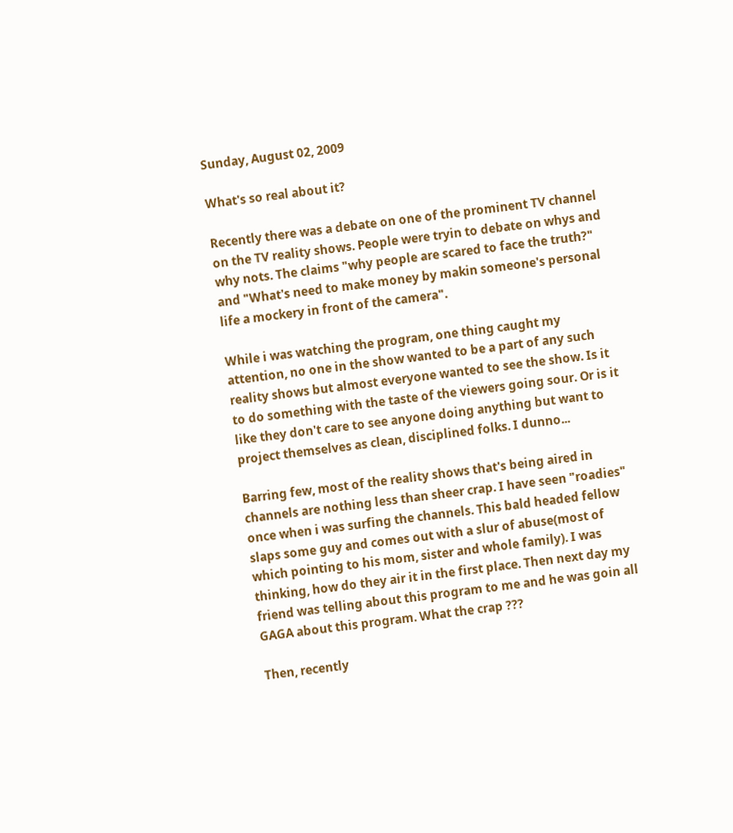Sunday, August 02, 2009

What's so real about it?

Recently there was a debate on one of the prominent TV channel on the TV reality shows. People were tryin to debate on whys and why nots. The claims "why people are scared to face the truth?" and "What's need to make money by makin someone's personal life a mockery in front of the camera".

While i was watching the program, one thing caught my attention, no one in the show wanted to be a part of any such reality shows but almost everyone wanted to see the show. Is it to do something with the taste of the viewers going sour. Or is it like they don't care to see anyone doing anything but want to project themselves as clean, disciplined folks. I dunno...

Barring few, most of the reality shows that's being aired in channels are nothing less than sheer crap. I have seen "roadies" once when i was surfing the channels. This bald headed fellow slaps some guy and comes out with a slur of abuse(most of which pointing to his mom, sister and whole family). I was thinking, how do they air it in the first place. Then next day my friend was telling about this program to me and he was goin all GAGA about this program. What the crap ???

Then, recently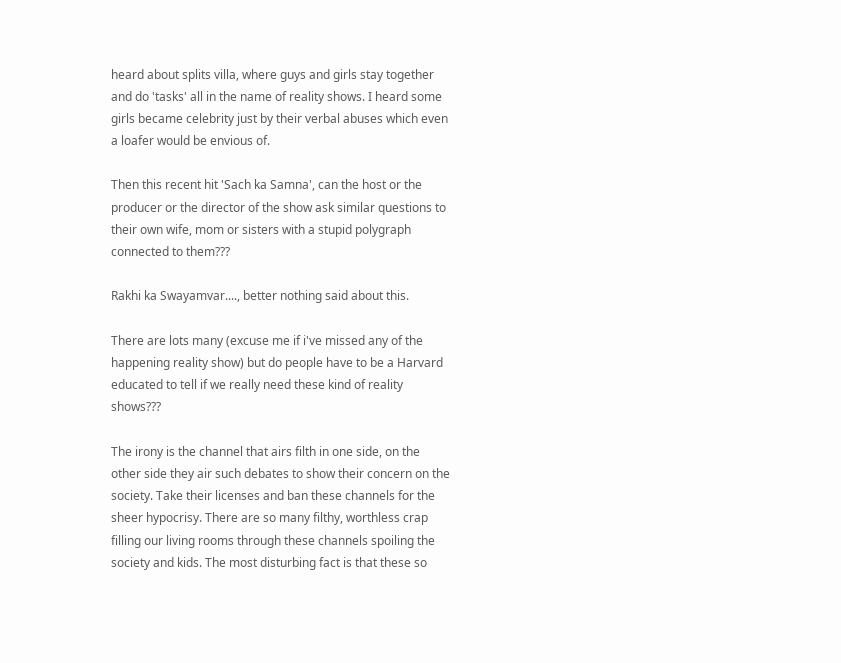heard about splits villa, where guys and girls stay together and do 'tasks' all in the name of reality shows. I heard some girls became celebrity just by their verbal abuses which even a loafer would be envious of.

Then this recent hit 'Sach ka Samna', can the host or the producer or the director of the show ask similar questions to their own wife, mom or sisters with a stupid polygraph connected to them???

Rakhi ka Swayamvar...., better nothing said about this.

There are lots many (excuse me if i've missed any of the happening reality show) but do people have to be a Harvard educated to tell if we really need these kind of reality shows???

The irony is the channel that airs filth in one side, on the other side they air such debates to show their concern on the society. Take their licenses and ban these channels for the sheer hypocrisy. There are so many filthy, worthless crap filling our living rooms through these channels spoiling the society and kids. The most disturbing fact is that these so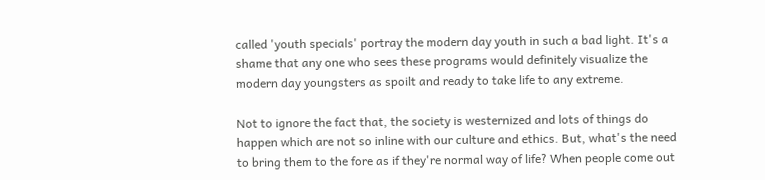called 'youth specials' portray the modern day youth in such a bad light. It's a shame that any one who sees these programs would definitely visualize the modern day youngsters as spoilt and ready to take life to any extreme.

Not to ignore the fact that, the society is westernized and lots of things do happen which are not so inline with our culture and ethics. But, what's the need to bring them to the fore as if they're normal way of life? When people come out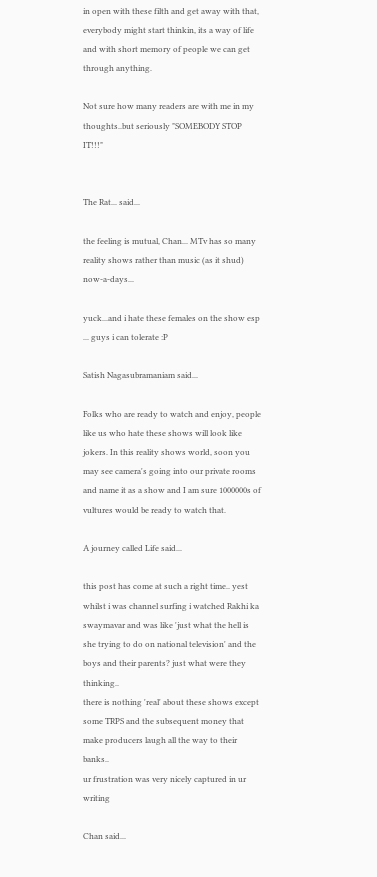in open with these filth and get away with that, everybody might start thinkin, its a way of life and with short memory of people we can get through anything.

Not sure how many readers are with me in my thoughts..but seriously "SOMEBODY STOP IT!!!"


The Rat... said...

the feeling is mutual, Chan... MTv has so many reality shows rather than music (as it shud) now-a-days...

yuck...and i hate these females on the show esp ... guys i can tolerate :P

Satish Nagasubramaniam said...

Folks who are ready to watch and enjoy, people like us who hate these shows will look like jokers. In this reality shows world, soon you may see camera's going into our private rooms and name it as a show and I am sure 1000000s of vultures would be ready to watch that.

A journey called Life said...

this post has come at such a right time.. yest whilst i was channel surfing i watched Rakhi ka swaymavar and was like 'just what the hell is she trying to do on national television' and the boys and their parents? just what were they thinking..
there is nothing 'real' about these shows except some TRPS and the subsequent money that make producers laugh all the way to their banks..
ur frustration was very nicely captured in ur writing

Chan said...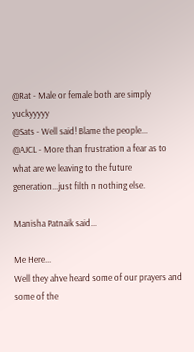@Rat - Male or female both are simply yuckyyyyy
@Sats - Well said! Blame the people...
@AJCL - More than frustration a fear as to what are we leaving to the future generation...just filth n nothing else.

Manisha Patnaik said...

Me Here...
Well they ahve heard some of our prayers and some of the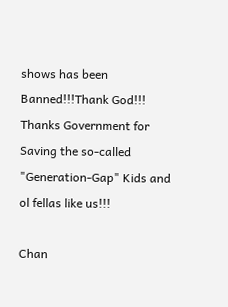shows has been Banned!!!Thank God!!!
Thanks Government for Saving the so-called "Generation-Gap" Kids and ol fellas like us!!!

Chan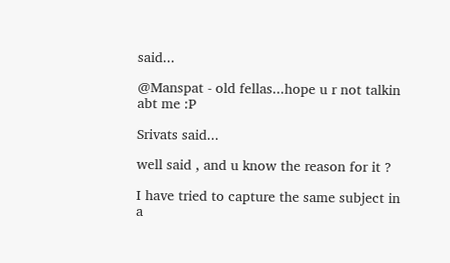said...

@Manspat - old fellas...hope u r not talkin abt me :P

Srivats said...

well said , and u know the reason for it ?

I have tried to capture the same subject in a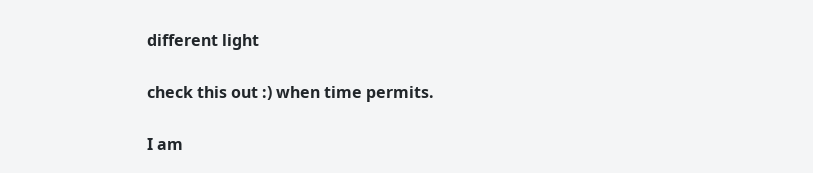different light

check this out :) when time permits.

I am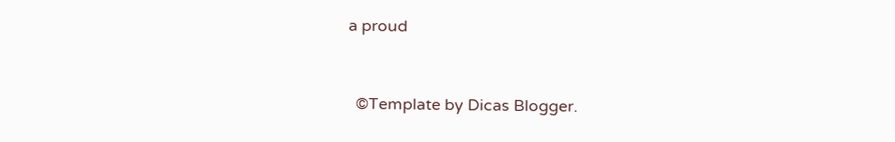a proud


  ©Template by Dicas Blogger.